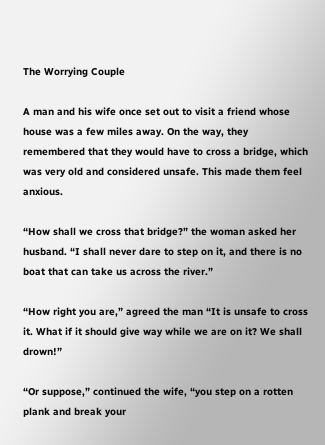The Worrying Couple

A man and his wife once set out to visit a friend whose house was a few miles away. On the way, they remembered that they would have to cross a bridge, which was very old and considered unsafe. This made them feel anxious.

“How shall we cross that bridge?” the woman asked her husband. “I shall never dare to step on it, and there is no boat that can take us across the river.”

“How right you are,” agreed the man “It is unsafe to cross it. What if it should give way while we are on it? We shall drown!”

“Or suppose,” continued the wife, “you step on a rotten plank and break your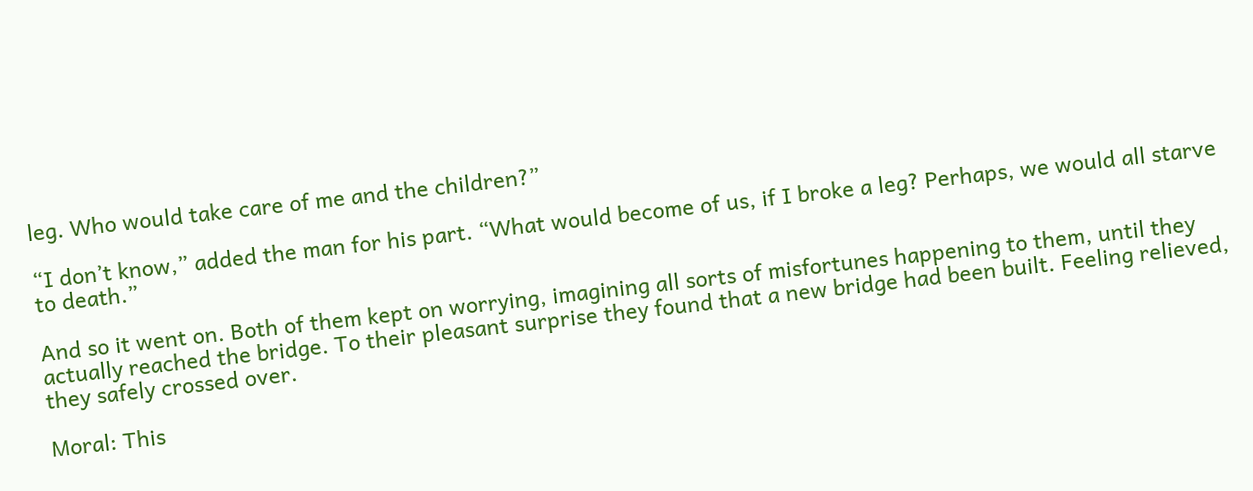leg. Who would take care of me and the children?”

“I don’t know,” added the man for his part. “What would become of us, if I broke a leg? Perhaps, we would all starve to death.”

And so it went on. Both of them kept on worrying, imagining all sorts of misfortunes happening to them, until they actually reached the bridge. To their pleasant surprise they found that a new bridge had been built. Feeling relieved, they safely crossed over.

Moral: This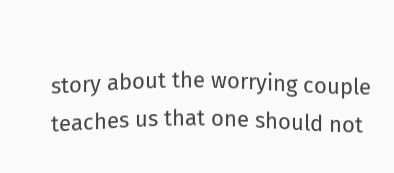story about the worrying couple teaches us that one should not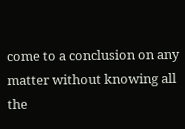come to a conclusion on any matter without knowing all the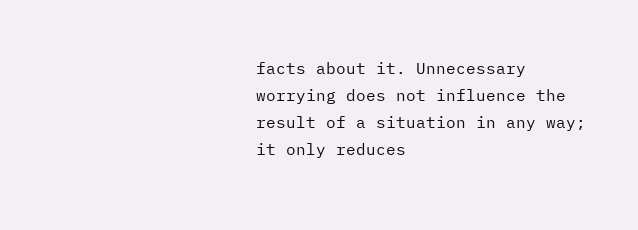facts about it. Unnecessary worrying does not influence the result of a situation in any way; it only reduces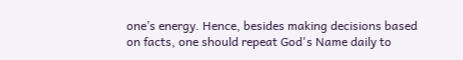one’s energy. Hence, besides making decisions based on facts, one should repeat God's Name daily to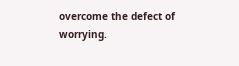overcome the defect of worrying.